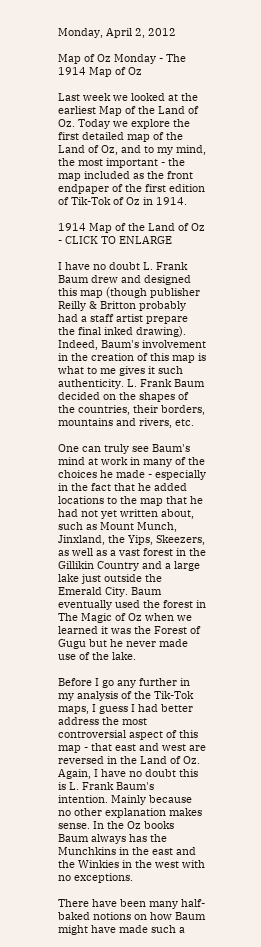Monday, April 2, 2012

Map of Oz Monday - The 1914 Map of Oz

Last week we looked at the earliest Map of the Land of Oz. Today we explore the first detailed map of the Land of Oz, and to my mind, the most important - the map included as the front endpaper of the first edition of Tik-Tok of Oz in 1914.

1914 Map of the Land of Oz - CLICK TO ENLARGE

I have no doubt L. Frank Baum drew and designed this map (though publisher Reilly & Britton probably had a staff artist prepare the final inked drawing). Indeed, Baum's involvement in the creation of this map is what to me gives it such authenticity. L. Frank Baum decided on the shapes of the countries, their borders, mountains and rivers, etc.

One can truly see Baum's mind at work in many of the choices he made - especially in the fact that he added locations to the map that he had not yet written about, such as Mount Munch, Jinxland, the Yips, Skeezers, as well as a vast forest in the Gillikin Country and a large lake just outside the Emerald City. Baum eventually used the forest in The Magic of Oz when we learned it was the Forest of Gugu but he never made use of the lake.

Before I go any further in my analysis of the Tik-Tok maps, I guess I had better address the most controversial aspect of this map - that east and west are reversed in the Land of Oz. Again, I have no doubt this is L. Frank Baum's intention. Mainly because no other explanation makes sense. In the Oz books Baum always has the Munchkins in the east and the Winkies in the west with no exceptions.

There have been many half-baked notions on how Baum might have made such a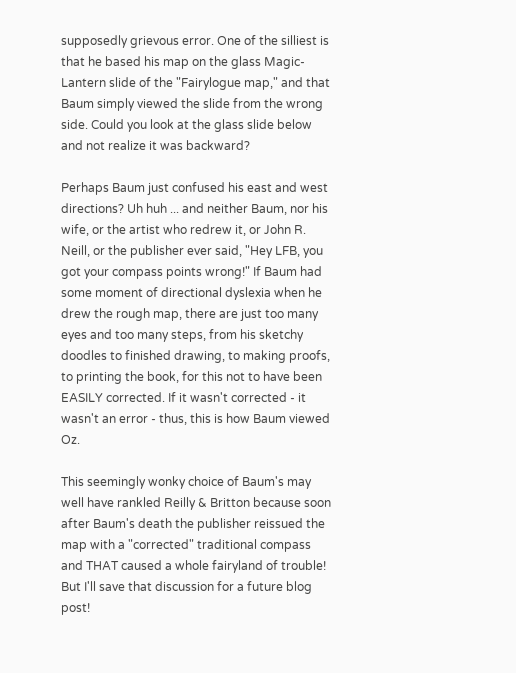supposedly grievous error. One of the silliest is that he based his map on the glass Magic-Lantern slide of the "Fairylogue map," and that Baum simply viewed the slide from the wrong side. Could you look at the glass slide below and not realize it was backward?

Perhaps Baum just confused his east and west directions? Uh huh ... and neither Baum, nor his wife, or the artist who redrew it, or John R. Neill, or the publisher ever said, "Hey LFB, you got your compass points wrong!" If Baum had some moment of directional dyslexia when he drew the rough map, there are just too many eyes and too many steps, from his sketchy doodles to finished drawing, to making proofs, to printing the book, for this not to have been EASILY corrected. If it wasn't corrected - it wasn't an error - thus, this is how Baum viewed Oz.

This seemingly wonky choice of Baum's may well have rankled Reilly & Britton because soon after Baum's death the publisher reissued the map with a "corrected" traditional compass and THAT caused a whole fairyland of trouble! But I'll save that discussion for a future blog post!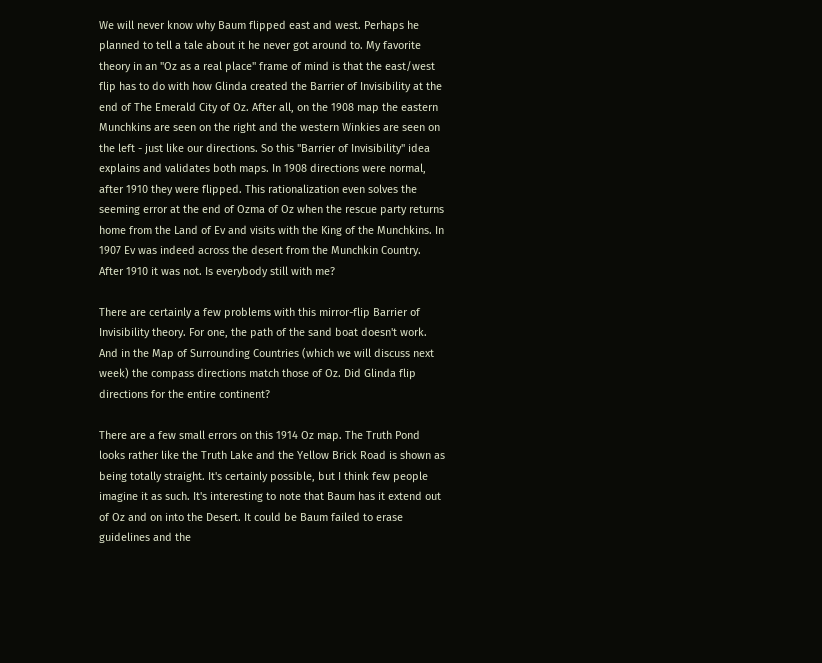We will never know why Baum flipped east and west. Perhaps he planned to tell a tale about it he never got around to. My favorite theory in an "Oz as a real place" frame of mind is that the east/west flip has to do with how Glinda created the Barrier of Invisibility at the end of The Emerald City of Oz. After all, on the 1908 map the eastern Munchkins are seen on the right and the western Winkies are seen on the left - just like our directions. So this "Barrier of Invisibility" idea explains and validates both maps. In 1908 directions were normal, after 1910 they were flipped. This rationalization even solves the seeming error at the end of Ozma of Oz when the rescue party returns home from the Land of Ev and visits with the King of the Munchkins. In 1907 Ev was indeed across the desert from the Munchkin Country. After 1910 it was not. Is everybody still with me?

There are certainly a few problems with this mirror-flip Barrier of Invisibility theory. For one, the path of the sand boat doesn't work. And in the Map of Surrounding Countries (which we will discuss next week) the compass directions match those of Oz. Did Glinda flip directions for the entire continent?

There are a few small errors on this 1914 Oz map. The Truth Pond looks rather like the Truth Lake and the Yellow Brick Road is shown as being totally straight. It's certainly possible, but I think few people imagine it as such. It's interesting to note that Baum has it extend out of Oz and on into the Desert. It could be Baum failed to erase guidelines and the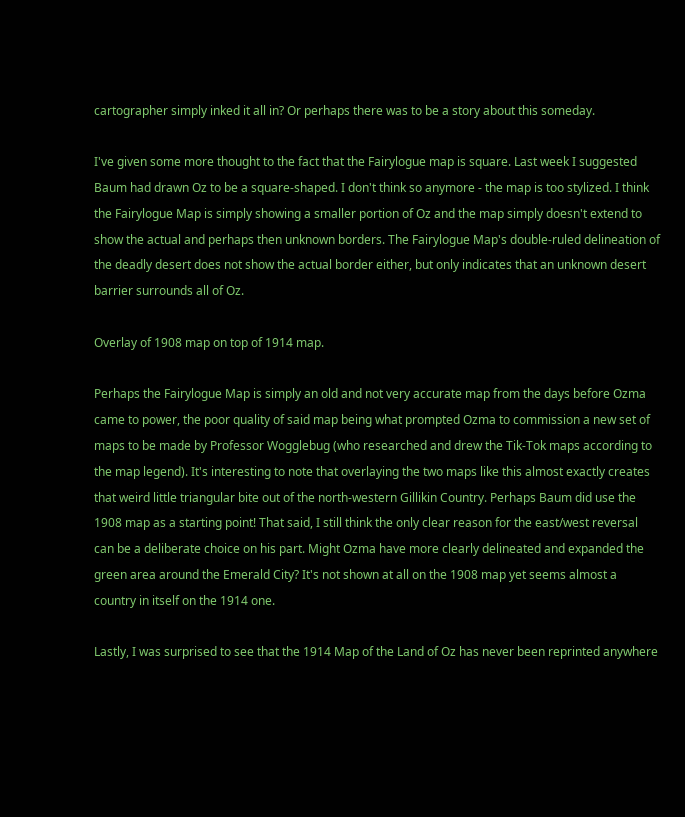cartographer simply inked it all in? Or perhaps there was to be a story about this someday.

I've given some more thought to the fact that the Fairylogue map is square. Last week I suggested Baum had drawn Oz to be a square-shaped. I don't think so anymore - the map is too stylized. I think the Fairylogue Map is simply showing a smaller portion of Oz and the map simply doesn't extend to show the actual and perhaps then unknown borders. The Fairylogue Map's double-ruled delineation of the deadly desert does not show the actual border either, but only indicates that an unknown desert barrier surrounds all of Oz.

Overlay of 1908 map on top of 1914 map.

Perhaps the Fairylogue Map is simply an old and not very accurate map from the days before Ozma came to power, the poor quality of said map being what prompted Ozma to commission a new set of maps to be made by Professor Wogglebug (who researched and drew the Tik-Tok maps according to the map legend). It's interesting to note that overlaying the two maps like this almost exactly creates that weird little triangular bite out of the north-western Gillikin Country. Perhaps Baum did use the 1908 map as a starting point! That said, I still think the only clear reason for the east/west reversal can be a deliberate choice on his part. Might Ozma have more clearly delineated and expanded the green area around the Emerald City? It's not shown at all on the 1908 map yet seems almost a country in itself on the 1914 one.

Lastly, I was surprised to see that the 1914 Map of the Land of Oz has never been reprinted anywhere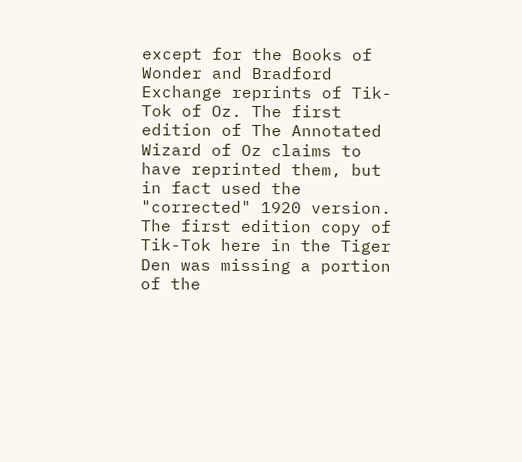except for the Books of Wonder and Bradford Exchange reprints of Tik-Tok of Oz. The first edition of The Annotated Wizard of Oz claims to have reprinted them, but in fact used the "corrected" 1920 version. The first edition copy of Tik-Tok here in the Tiger Den was missing a portion of the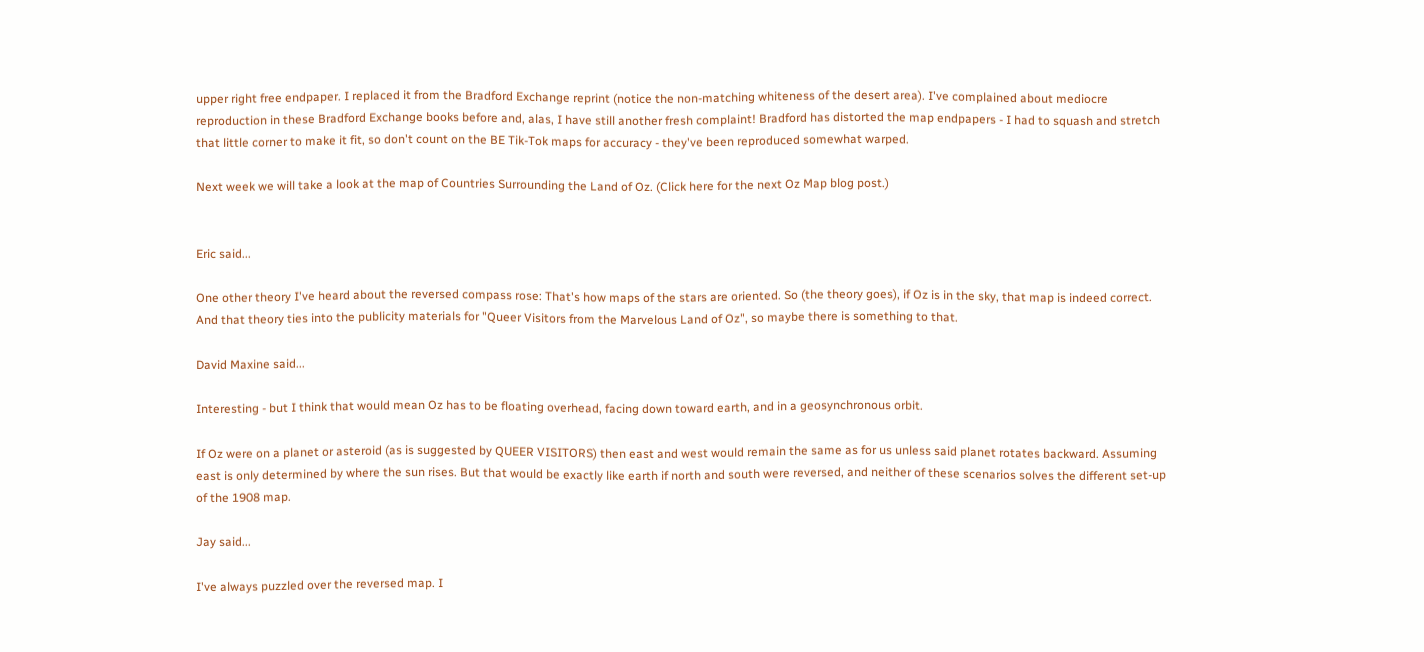upper right free endpaper. I replaced it from the Bradford Exchange reprint (notice the non-matching whiteness of the desert area). I've complained about mediocre reproduction in these Bradford Exchange books before and, alas, I have still another fresh complaint! Bradford has distorted the map endpapers - I had to squash and stretch that little corner to make it fit, so don't count on the BE Tik-Tok maps for accuracy - they've been reproduced somewhat warped.

Next week we will take a look at the map of Countries Surrounding the Land of Oz. (Click here for the next Oz Map blog post.)


Eric said...

One other theory I've heard about the reversed compass rose: That's how maps of the stars are oriented. So (the theory goes), if Oz is in the sky, that map is indeed correct. And that theory ties into the publicity materials for "Queer Visitors from the Marvelous Land of Oz", so maybe there is something to that.

David Maxine said...

Interesting - but I think that would mean Oz has to be floating overhead, facing down toward earth, and in a geosynchronous orbit.

If Oz were on a planet or asteroid (as is suggested by QUEER VISITORS) then east and west would remain the same as for us unless said planet rotates backward. Assuming east is only determined by where the sun rises. But that would be exactly like earth if north and south were reversed, and neither of these scenarios solves the different set-up of the 1908 map.

Jay said...

I've always puzzled over the reversed map. I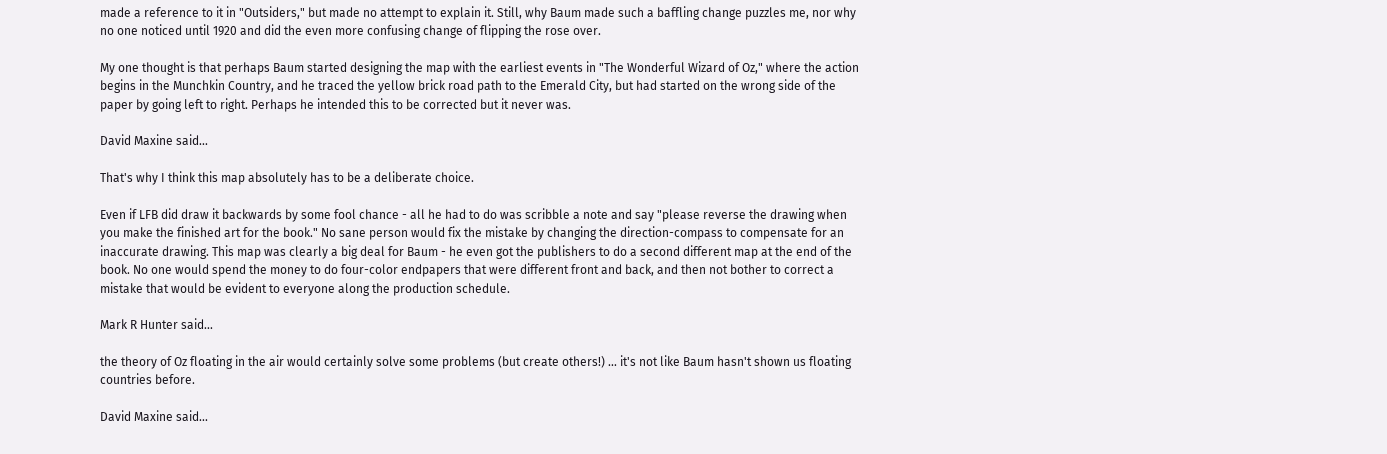made a reference to it in "Outsiders," but made no attempt to explain it. Still, why Baum made such a baffling change puzzles me, nor why no one noticed until 1920 and did the even more confusing change of flipping the rose over.

My one thought is that perhaps Baum started designing the map with the earliest events in "The Wonderful Wizard of Oz," where the action begins in the Munchkin Country, and he traced the yellow brick road path to the Emerald City, but had started on the wrong side of the paper by going left to right. Perhaps he intended this to be corrected but it never was.

David Maxine said...

That's why I think this map absolutely has to be a deliberate choice.

Even if LFB did draw it backwards by some fool chance - all he had to do was scribble a note and say "please reverse the drawing when you make the finished art for the book." No sane person would fix the mistake by changing the direction-compass to compensate for an inaccurate drawing. This map was clearly a big deal for Baum - he even got the publishers to do a second different map at the end of the book. No one would spend the money to do four-color endpapers that were different front and back, and then not bother to correct a mistake that would be evident to everyone along the production schedule.

Mark R Hunter said...

the theory of Oz floating in the air would certainly solve some problems (but create others!) ... it's not like Baum hasn't shown us floating countries before.

David Maxine said...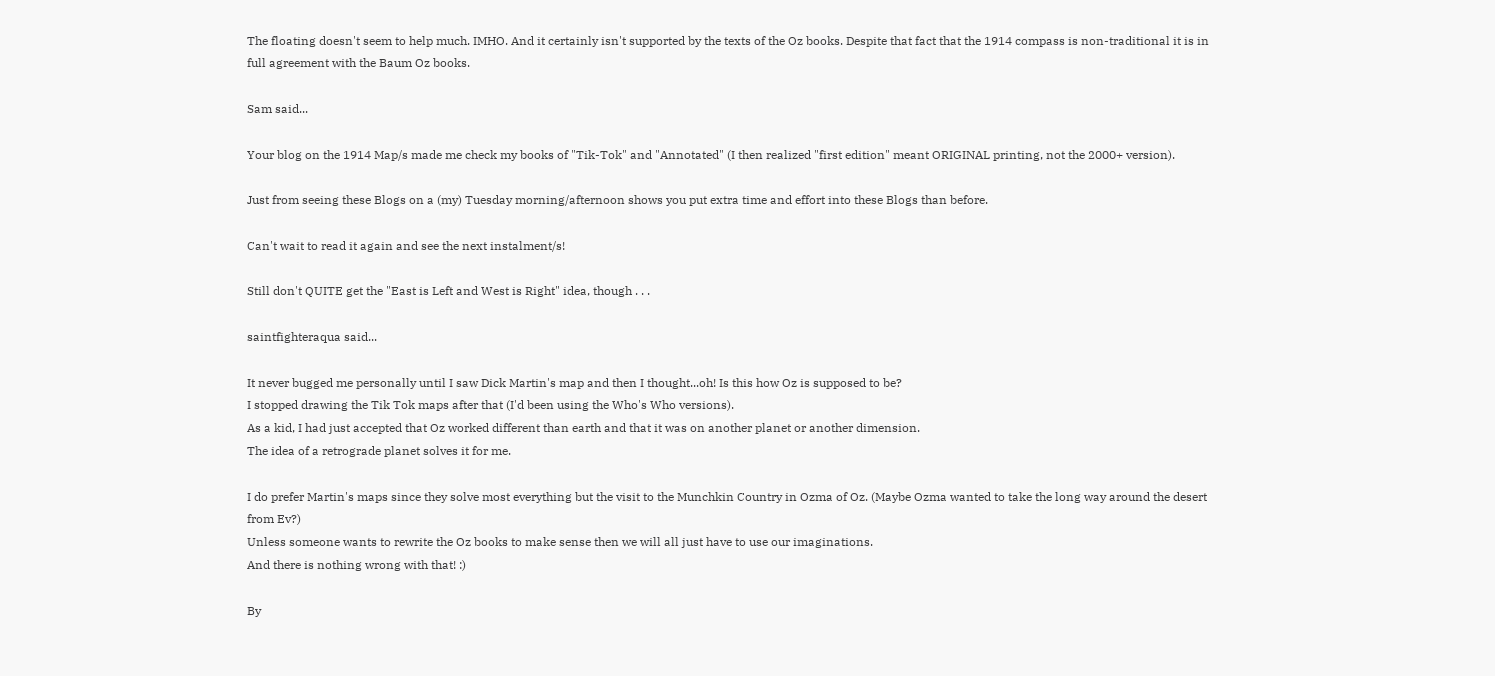The floating doesn't seem to help much. IMHO. And it certainly isn't supported by the texts of the Oz books. Despite that fact that the 1914 compass is non-traditional it is in full agreement with the Baum Oz books.

Sam said...

Your blog on the 1914 Map/s made me check my books of "Tik-Tok" and "Annotated" (I then realized "first edition" meant ORIGINAL printing, not the 2000+ version).

Just from seeing these Blogs on a (my) Tuesday morning/afternoon shows you put extra time and effort into these Blogs than before.

Can't wait to read it again and see the next instalment/s!

Still don't QUITE get the "East is Left and West is Right" idea, though . . .

saintfighteraqua said...

It never bugged me personally until I saw Dick Martin's map and then I thought...oh! Is this how Oz is supposed to be?
I stopped drawing the Tik Tok maps after that (I'd been using the Who's Who versions).
As a kid, I had just accepted that Oz worked different than earth and that it was on another planet or another dimension.
The idea of a retrograde planet solves it for me.

I do prefer Martin's maps since they solve most everything but the visit to the Munchkin Country in Ozma of Oz. (Maybe Ozma wanted to take the long way around the desert from Ev?)
Unless someone wants to rewrite the Oz books to make sense then we will all just have to use our imaginations.
And there is nothing wrong with that! :)

By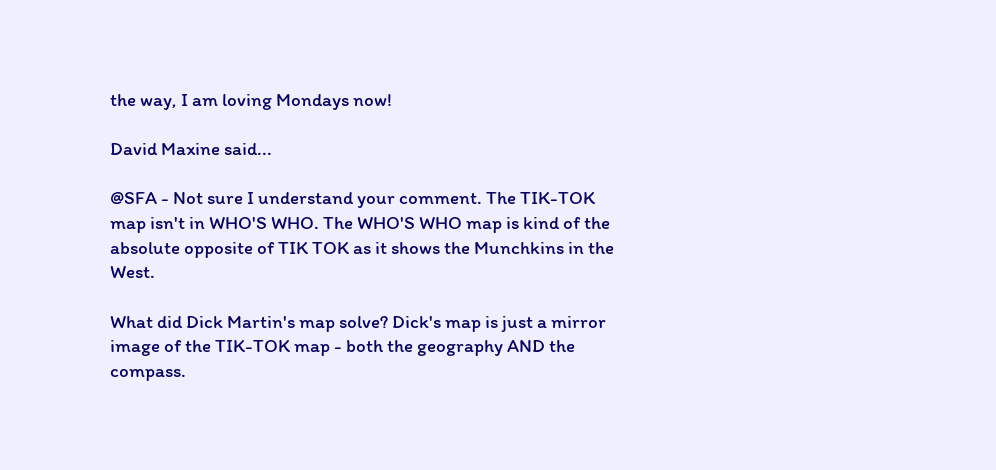the way, I am loving Mondays now!

David Maxine said...

@SFA - Not sure I understand your comment. The TIK-TOK map isn't in WHO'S WHO. The WHO'S WHO map is kind of the absolute opposite of TIK TOK as it shows the Munchkins in the West.

What did Dick Martin's map solve? Dick's map is just a mirror image of the TIK-TOK map - both the geography AND the compass.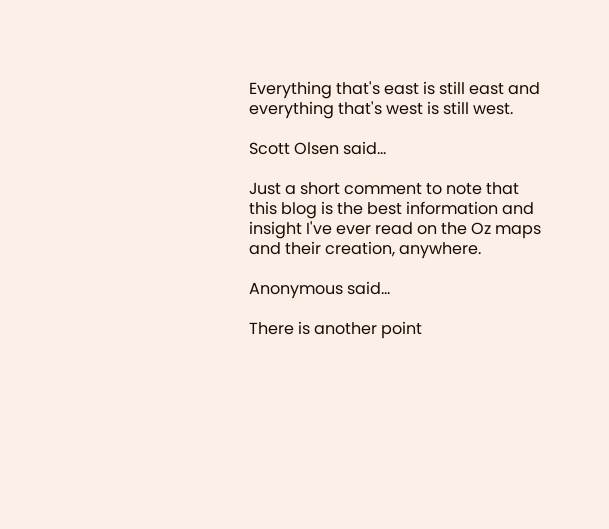Everything that's east is still east and everything that's west is still west.

Scott Olsen said...

Just a short comment to note that this blog is the best information and insight I've ever read on the Oz maps and their creation, anywhere.

Anonymous said...

There is another point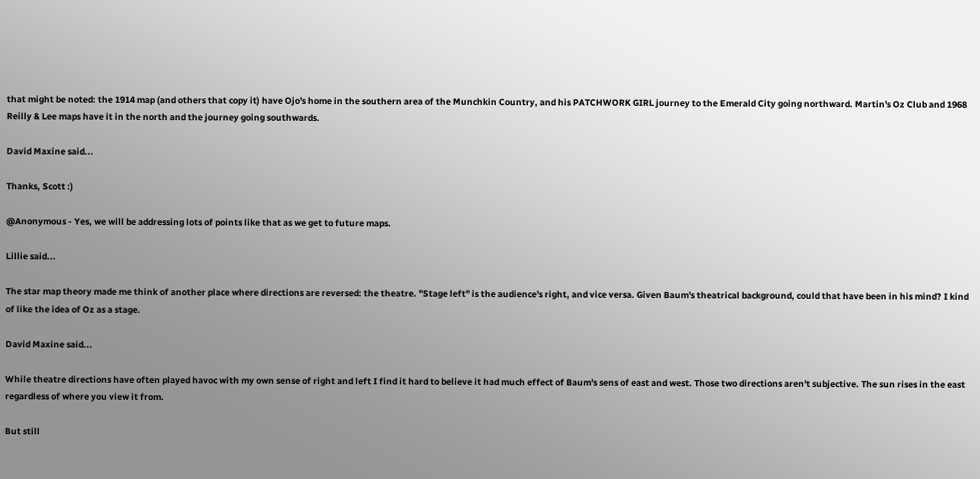that might be noted: the 1914 map (and others that copy it) have Ojo's home in the southern area of the Munchkin Country, and his PATCHWORK GIRL journey to the Emerald City going northward. Martin's Oz Club and 1968 Reilly & Lee maps have it in the north and the journey going southwards.

David Maxine said...

Thanks, Scott :)

@Anonymous - Yes, we will be addressing lots of points like that as we get to future maps.

Lillie said...

The star map theory made me think of another place where directions are reversed: the theatre. "Stage left" is the audience's right, and vice versa. Given Baum's theatrical background, could that have been in his mind? I kind of like the idea of Oz as a stage.

David Maxine said...

While theatre directions have often played havoc with my own sense of right and left I find it hard to believe it had much effect of Baum's sens of east and west. Those two directions aren't subjective. The sun rises in the east regardless of where you view it from.

But still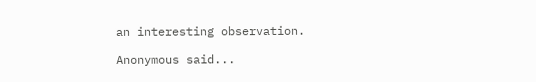an interesting observation.

Anonymous said...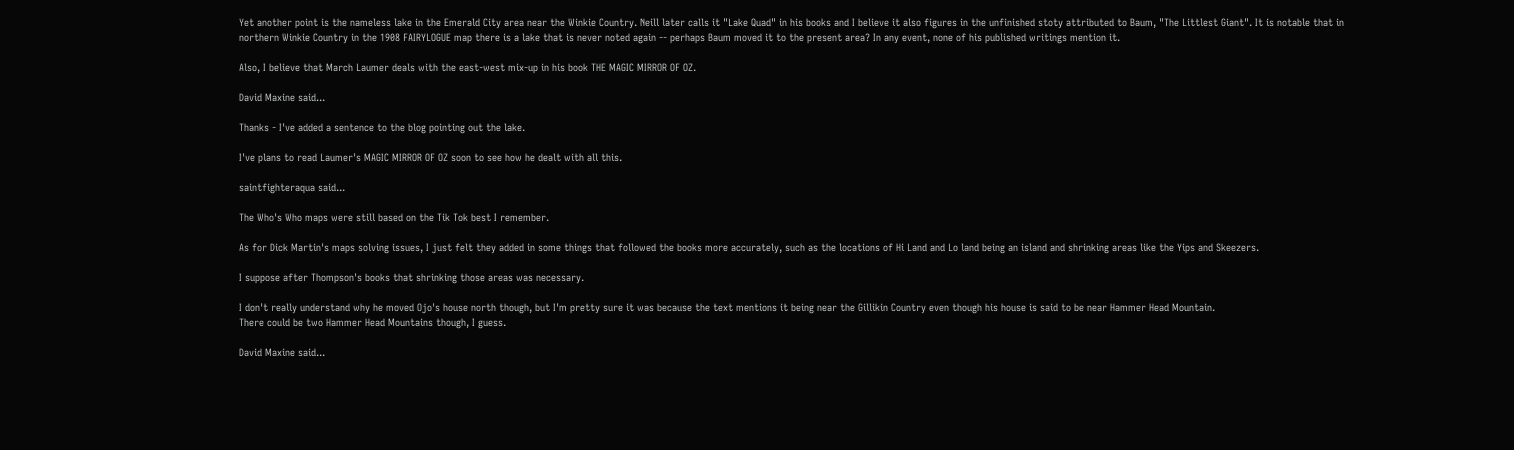Yet another point is the nameless lake in the Emerald City area near the Winkie Country. Neill later calls it "Lake Quad" in his books and I believe it also figures in the unfinished stoty attributed to Baum, "The Littlest Giant". It is notable that in northern Winkie Country in the 1908 FAIRYLOGUE map there is a lake that is never noted again -- perhaps Baum moved it to the present area? In any event, none of his published writings mention it.

Also, I believe that March Laumer deals with the east-west mix-up in his book THE MAGIC MIRROR OF OZ.

David Maxine said...

Thanks - I've added a sentence to the blog pointing out the lake.

I've plans to read Laumer's MAGIC MIRROR OF OZ soon to see how he dealt with all this.

saintfighteraqua said...

The Who's Who maps were still based on the Tik Tok best I remember.

As for Dick Martin's maps solving issues, I just felt they added in some things that followed the books more accurately, such as the locations of Hi Land and Lo land being an island and shrinking areas like the Yips and Skeezers.

I suppose after Thompson's books that shrinking those areas was necessary.

I don't really understand why he moved Ojo's house north though, but I'm pretty sure it was because the text mentions it being near the Gillikin Country even though his house is said to be near Hammer Head Mountain.
There could be two Hammer Head Mountains though, I guess.

David Maxine said...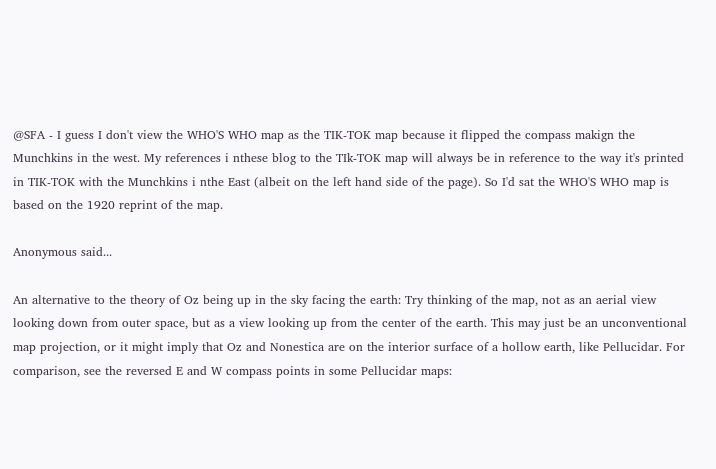@SFA - I guess I don't view the WHO'S WHO map as the TIK-TOK map because it flipped the compass makign the Munchkins in the west. My references i nthese blog to the TIk-TOK map will always be in reference to the way it's printed in TIK-TOK with the Munchkins i nthe East (albeit on the left hand side of the page). So I'd sat the WHO'S WHO map is based on the 1920 reprint of the map.

Anonymous said...

An alternative to the theory of Oz being up in the sky facing the earth: Try thinking of the map, not as an aerial view looking down from outer space, but as a view looking up from the center of the earth. This may just be an unconventional map projection, or it might imply that Oz and Nonestica are on the interior surface of a hollow earth, like Pellucidar. For comparison, see the reversed E and W compass points in some Pellucidar maps: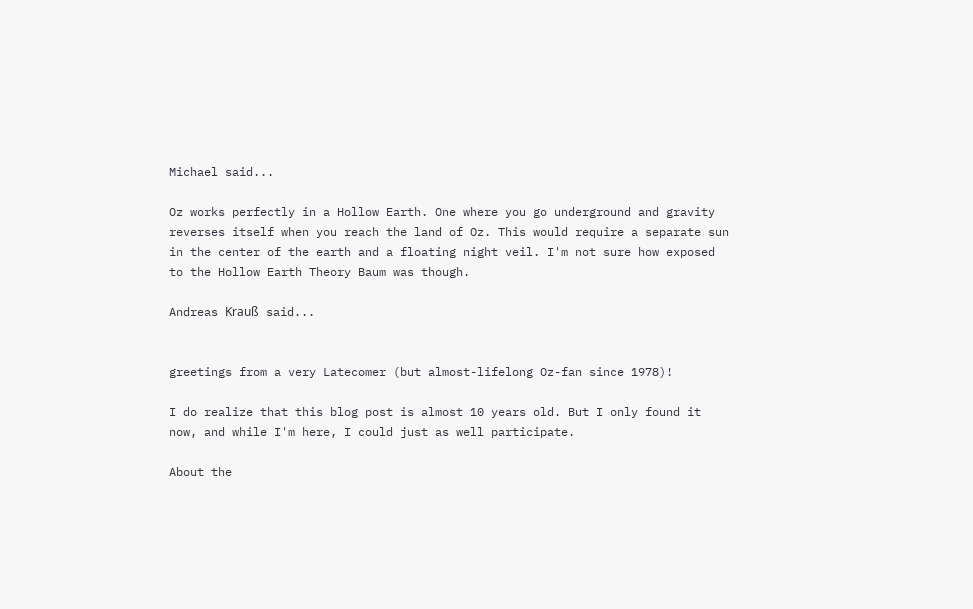Michael said...

Oz works perfectly in a Hollow Earth. One where you go underground and gravity reverses itself when you reach the land of Oz. This would require a separate sun in the center of the earth and a floating night veil. I'm not sure how exposed to the Hollow Earth Theory Baum was though.

Andreas Krauß said...


greetings from a very Latecomer (but almost-lifelong Oz-fan since 1978)!

I do realize that this blog post is almost 10 years old. But I only found it now, and while I'm here, I could just as well participate.

About the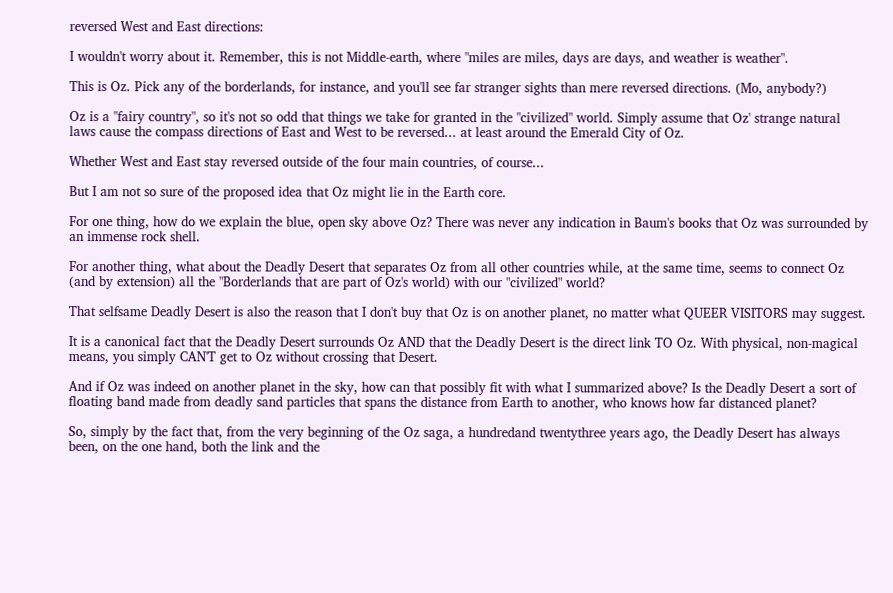reversed West and East directions:

I wouldn't worry about it. Remember, this is not Middle-earth, where "miles are miles, days are days, and weather is weather".

This is Oz. Pick any of the borderlands, for instance, and you'll see far stranger sights than mere reversed directions. (Mo, anybody?)

Oz is a "fairy country", so it's not so odd that things we take for granted in the "civilized" world. Simply assume that Oz' strange natural laws cause the compass directions of East and West to be reversed... at least around the Emerald City of Oz.

Whether West and East stay reversed outside of the four main countries, of course...

But I am not so sure of the proposed idea that Oz might lie in the Earth core.

For one thing, how do we explain the blue, open sky above Oz? There was never any indication in Baum's books that Oz was surrounded by an immense rock shell.

For another thing, what about the Deadly Desert that separates Oz from all other countries while, at the same time, seems to connect Oz (and by extension) all the "Borderlands that are part of Oz's world) with our "civilized" world?

That selfsame Deadly Desert is also the reason that I don't buy that Oz is on another planet, no matter what QUEER VISITORS may suggest.

It is a canonical fact that the Deadly Desert surrounds Oz AND that the Deadly Desert is the direct link TO Oz. With physical, non-magical means, you simply CAN'T get to Oz without crossing that Desert.

And if Oz was indeed on another planet in the sky, how can that possibly fit with what I summarized above? Is the Deadly Desert a sort of floating band made from deadly sand particles that spans the distance from Earth to another, who knows how far distanced planet?

So, simply by the fact that, from the very beginning of the Oz saga, a hundredand twentythree years ago, the Deadly Desert has always been, on the one hand, both the link and the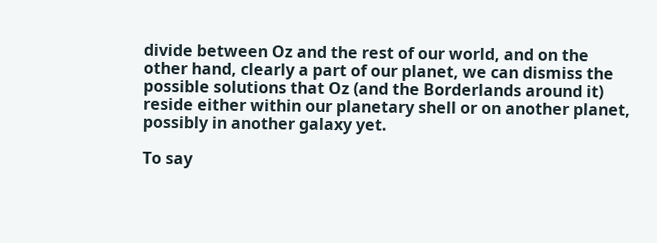divide between Oz and the rest of our world, and on the other hand, clearly a part of our planet, we can dismiss the possible solutions that Oz (and the Borderlands around it) reside either within our planetary shell or on another planet, possibly in another galaxy yet.

To say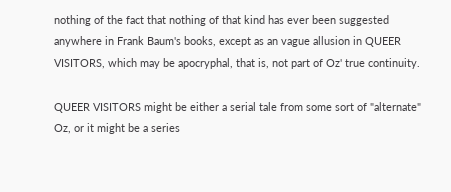nothing of the fact that nothing of that kind has ever been suggested anywhere in Frank Baum's books, except as an vague allusion in QUEER VISITORS, which may be apocryphal, that is, not part of Oz' true continuity.

QUEER VISITORS might be either a serial tale from some sort of "alternate" Oz, or it might be a series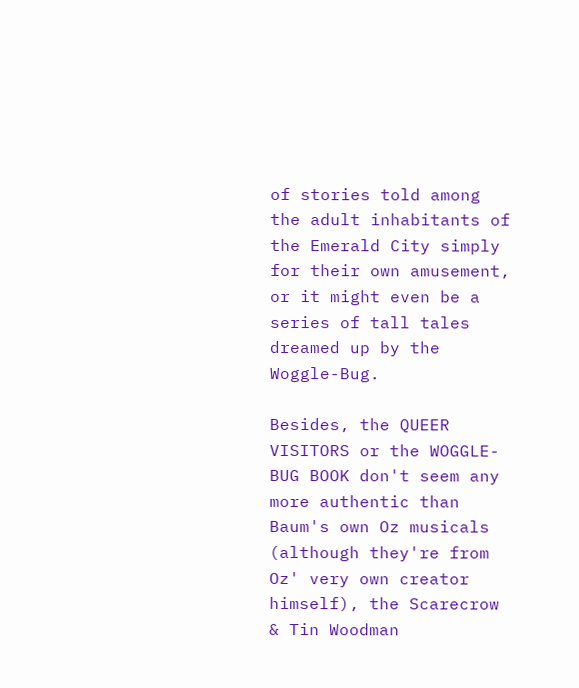of stories told among the adult inhabitants of the Emerald City simply for their own amusement, or it might even be a series of tall tales dreamed up by the Woggle-Bug.

Besides, the QUEER VISITORS or the WOGGLE-BUG BOOK don't seem any more authentic than Baum's own Oz musicals (although they're from Oz' very own creator himself), the Scarecrow & Tin Woodman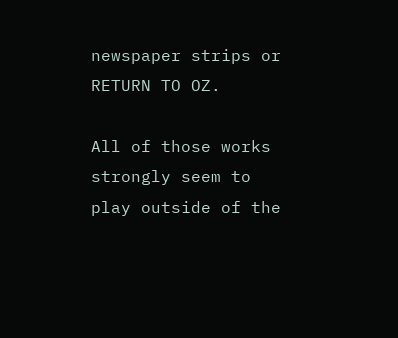newspaper strips or RETURN TO OZ.

All of those works strongly seem to play outside of the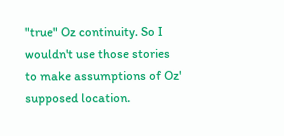"true" Oz continuity. So I wouldn't use those stories to make assumptions of Oz' supposed location.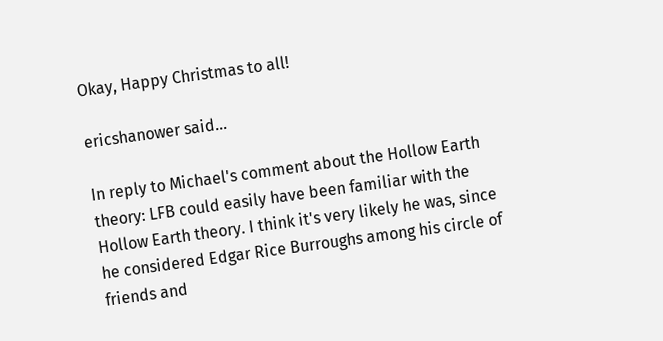Okay, Happy Christmas to all!

ericshanower said...

In reply to Michael's comment about the Hollow Earth theory: LFB could easily have been familiar with the Hollow Earth theory. I think it's very likely he was, since he considered Edgar Rice Burroughs among his circle of friends and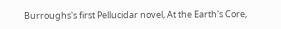Burroughs's first Pellucidar novel, At the Earth's Core,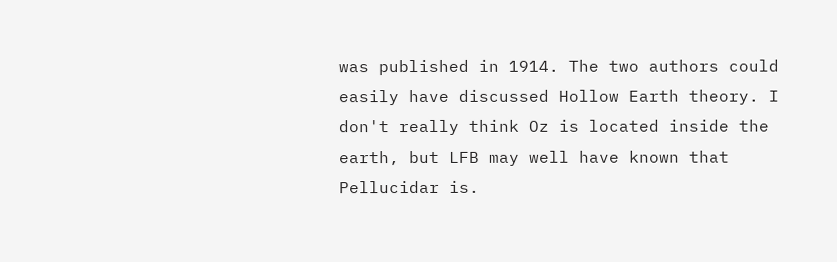was published in 1914. The two authors could easily have discussed Hollow Earth theory. I don't really think Oz is located inside the earth, but LFB may well have known that Pellucidar is.